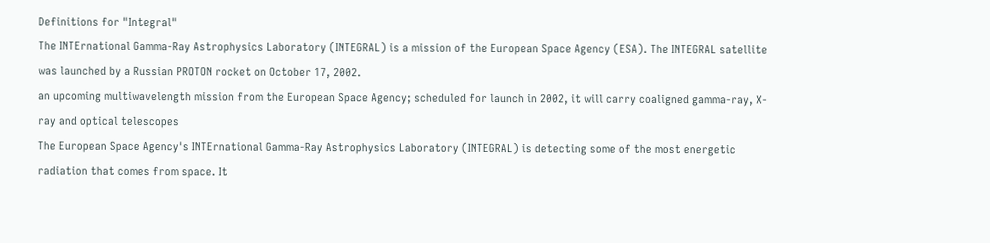Definitions for "Integral"
The INTErnational Gamma-Ray Astrophysics Laboratory (INTEGRAL) is a mission of the European Space Agency (ESA). The INTEGRAL satellite was launched by a Russian PROTON rocket on October 17, 2002.
an upcoming multiwavelength mission from the European Space Agency; scheduled for launch in 2002, it will carry coaligned gamma-ray, X-ray and optical telescopes
The European Space Agency's INTErnational Gamma-Ray Astrophysics Laboratory (INTEGRAL) is detecting some of the most energetic radiation that comes from space. It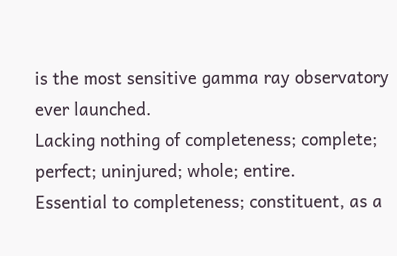is the most sensitive gamma ray observatory ever launched.
Lacking nothing of completeness; complete; perfect; uninjured; whole; entire.
Essential to completeness; constituent, as a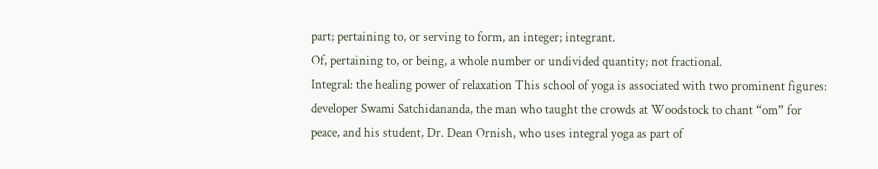part; pertaining to, or serving to form, an integer; integrant.
Of, pertaining to, or being, a whole number or undivided quantity; not fractional.
Integral: the healing power of relaxation This school of yoga is associated with two prominent figures: developer Swami Satchidananda, the man who taught the crowds at Woodstock to chant “om” for peace, and his student, Dr. Dean Ornish, who uses integral yoga as part of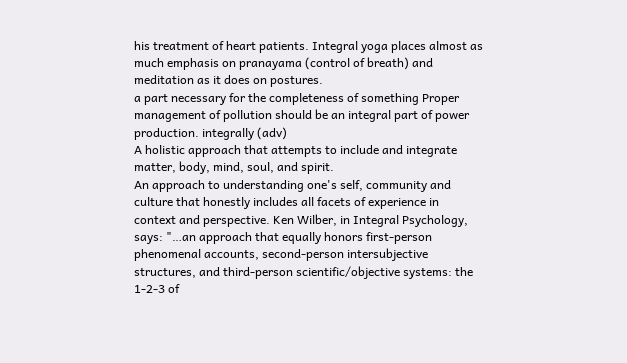his treatment of heart patients. Integral yoga places almost as much emphasis on pranayama (control of breath) and meditation as it does on postures.
a part necessary for the completeness of something Proper management of pollution should be an integral part of power production. integrally (adv)
A holistic approach that attempts to include and integrate matter, body, mind, soul, and spirit.
An approach to understanding one's self, community and culture that honestly includes all facets of experience in context and perspective. Ken Wilber, in Integral Psychology, says: "…an approach that equally honors first-person phenomenal accounts, second-person intersubjective structures, and third-person scientific/objective systems: the 1-2-3 of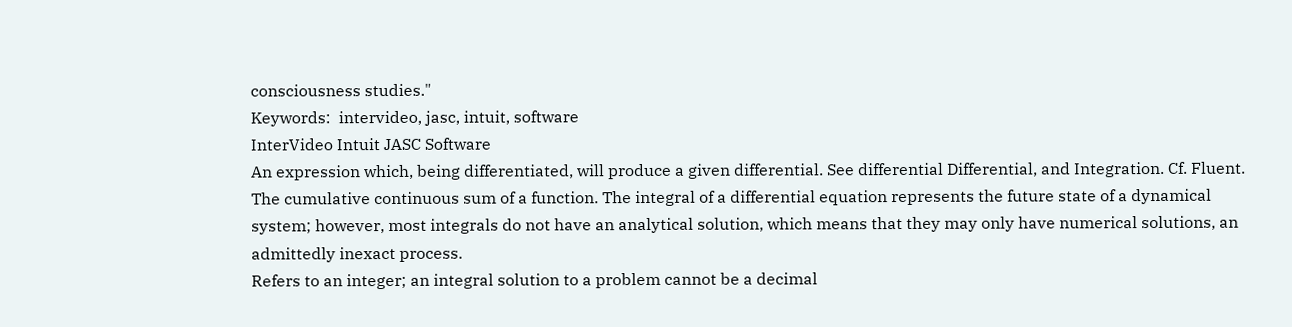consciousness studies."
Keywords:  intervideo, jasc, intuit, software
InterVideo Intuit JASC Software
An expression which, being differentiated, will produce a given differential. See differential Differential, and Integration. Cf. Fluent.
The cumulative continuous sum of a function. The integral of a differential equation represents the future state of a dynamical system; however, most integrals do not have an analytical solution, which means that they may only have numerical solutions, an admittedly inexact process.
Refers to an integer; an integral solution to a problem cannot be a decimal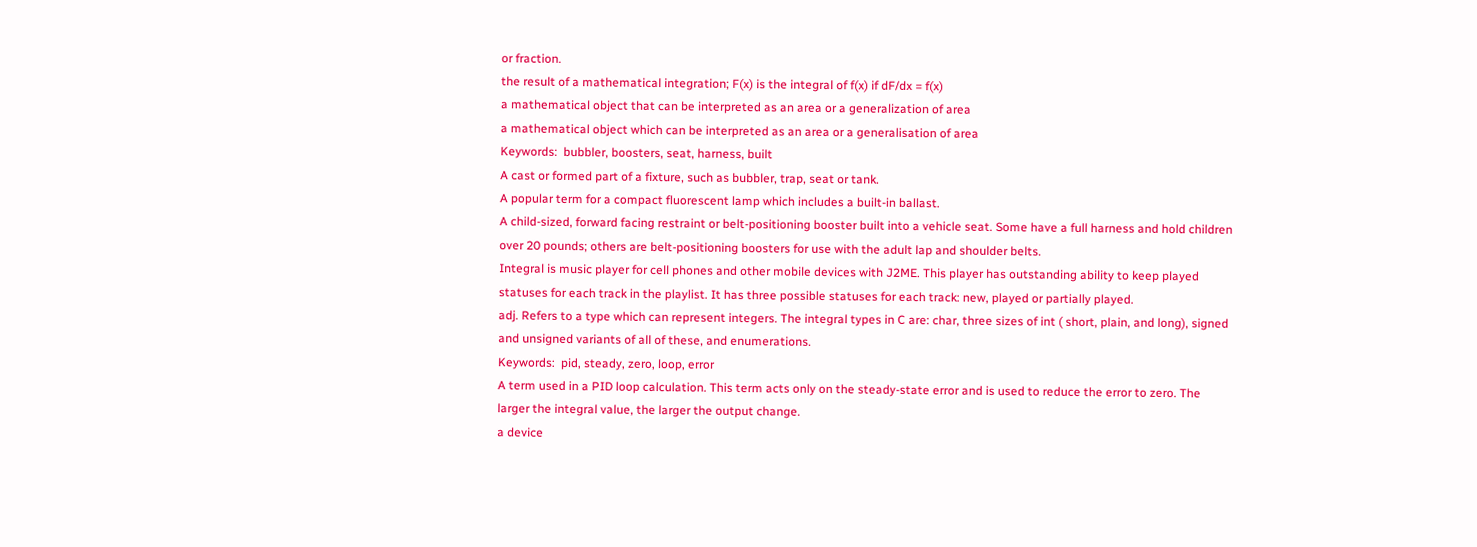or fraction.
the result of a mathematical integration; F(x) is the integral of f(x) if dF/dx = f(x)
a mathematical object that can be interpreted as an area or a generalization of area
a mathematical object which can be interpreted as an area or a generalisation of area
Keywords:  bubbler, boosters, seat, harness, built
A cast or formed part of a fixture, such as bubbler, trap, seat or tank.
A popular term for a compact fluorescent lamp which includes a built-in ballast.
A child-sized, forward facing restraint or belt-positioning booster built into a vehicle seat. Some have a full harness and hold children over 20 pounds; others are belt-positioning boosters for use with the adult lap and shoulder belts.
Integral is music player for cell phones and other mobile devices with J2ME. This player has outstanding ability to keep played statuses for each track in the playlist. It has three possible statuses for each track: new, played or partially played.
adj. Refers to a type which can represent integers. The integral types in C are: char, three sizes of int ( short, plain, and long), signed and unsigned variants of all of these, and enumerations.
Keywords:  pid, steady, zero, loop, error
A term used in a PID loop calculation. This term acts only on the steady-state error and is used to reduce the error to zero. The larger the integral value, the larger the output change.
a device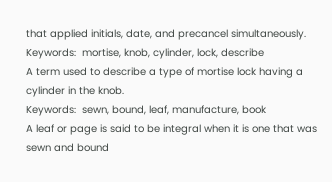that applied initials, date, and precancel simultaneously.
Keywords:  mortise, knob, cylinder, lock, describe
A term used to describe a type of mortise lock having a cylinder in the knob.
Keywords:  sewn, bound, leaf, manufacture, book
A leaf or page is said to be integral when it is one that was sewn and bound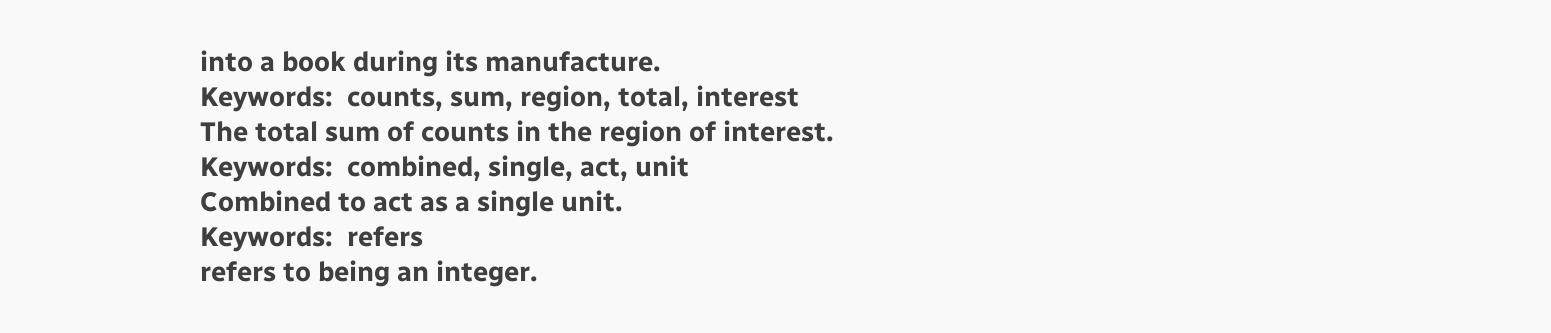into a book during its manufacture.
Keywords:  counts, sum, region, total, interest
The total sum of counts in the region of interest.
Keywords:  combined, single, act, unit
Combined to act as a single unit.
Keywords:  refers
refers to being an integer.